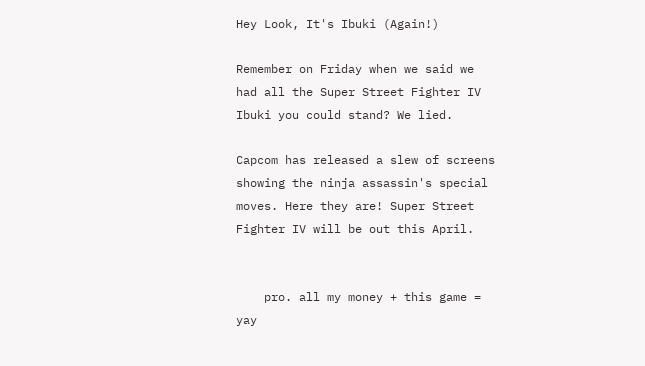Hey Look, It's Ibuki (Again!)

Remember on Friday when we said we had all the Super Street Fighter IV Ibuki you could stand? We lied.

Capcom has released a slew of screens showing the ninja assassin's special moves. Here they are! Super Street Fighter IV will be out this April.


    pro. all my money + this game = yay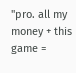"pro. all my money + this game =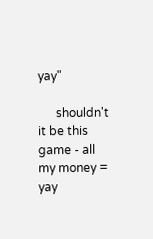yay"

      shouldn't it be this game - all my money = yay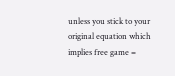unless you stick to your original equation which implies free game =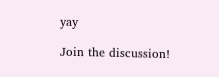yay

Join the discussion!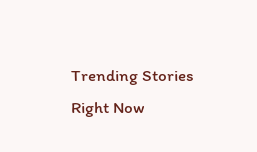Trending Stories Right Now